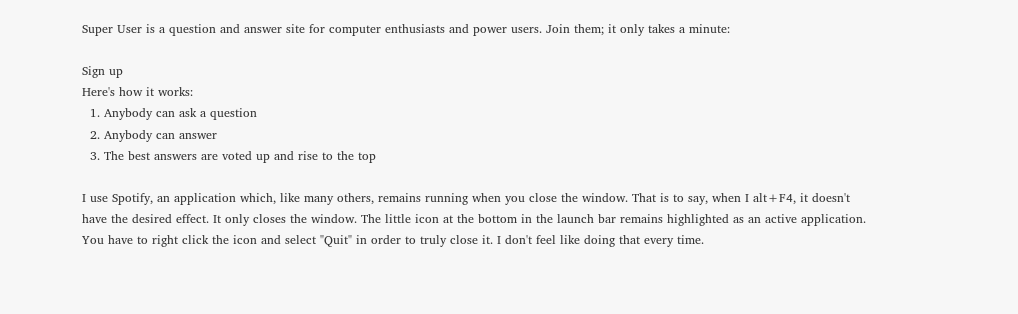Super User is a question and answer site for computer enthusiasts and power users. Join them; it only takes a minute:

Sign up
Here's how it works:
  1. Anybody can ask a question
  2. Anybody can answer
  3. The best answers are voted up and rise to the top

I use Spotify, an application which, like many others, remains running when you close the window. That is to say, when I alt+F4, it doesn't have the desired effect. It only closes the window. The little icon at the bottom in the launch bar remains highlighted as an active application. You have to right click the icon and select "Quit" in order to truly close it. I don't feel like doing that every time.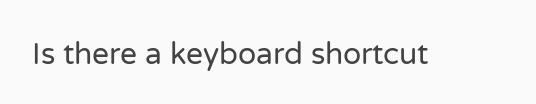Is there a keyboard shortcut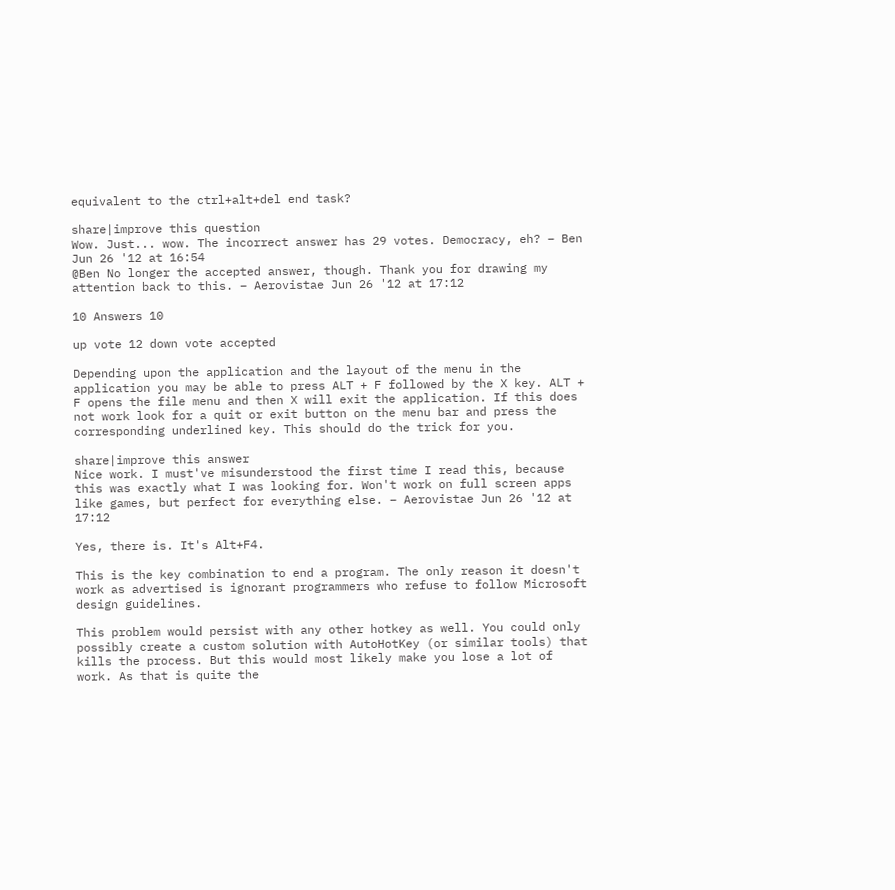equivalent to the ctrl+alt+del end task?

share|improve this question
Wow. Just... wow. The incorrect answer has 29 votes. Democracy, eh? – Ben Jun 26 '12 at 16:54
@Ben No longer the accepted answer, though. Thank you for drawing my attention back to this. – Aerovistae Jun 26 '12 at 17:12

10 Answers 10

up vote 12 down vote accepted

Depending upon the application and the layout of the menu in the application you may be able to press ALT + F followed by the X key. ALT + F opens the file menu and then X will exit the application. If this does not work look for a quit or exit button on the menu bar and press the corresponding underlined key. This should do the trick for you.

share|improve this answer
Nice work. I must've misunderstood the first time I read this, because this was exactly what I was looking for. Won't work on full screen apps like games, but perfect for everything else. – Aerovistae Jun 26 '12 at 17:12

Yes, there is. It's Alt+F4.

This is the key combination to end a program. The only reason it doesn't work as advertised is ignorant programmers who refuse to follow Microsoft design guidelines.

This problem would persist with any other hotkey as well. You could only possibly create a custom solution with AutoHotKey (or similar tools) that kills the process. But this would most likely make you lose a lot of work. As that is quite the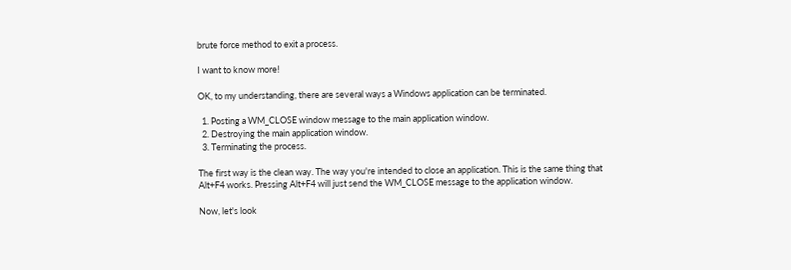brute force method to exit a process.

I want to know more!

OK, to my understanding, there are several ways a Windows application can be terminated.

  1. Posting a WM_CLOSE window message to the main application window.
  2. Destroying the main application window.
  3. Terminating the process.

The first way is the clean way. The way you're intended to close an application. This is the same thing that Alt+F4 works. Pressing Alt+F4 will just send the WM_CLOSE message to the application window.

Now, let's look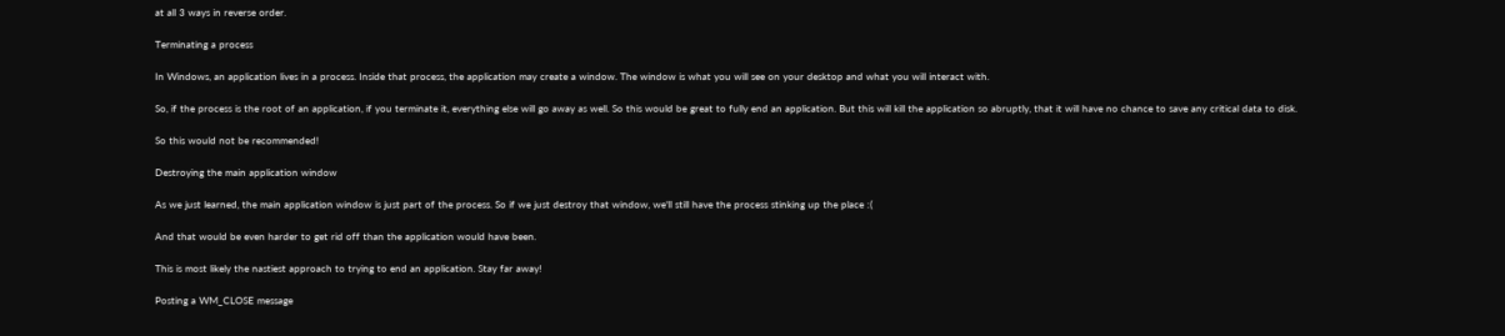at all 3 ways in reverse order.

Terminating a process

In Windows, an application lives in a process. Inside that process, the application may create a window. The window is what you will see on your desktop and what you will interact with.

So, if the process is the root of an application, if you terminate it, everything else will go away as well. So this would be great to fully end an application. But this will kill the application so abruptly, that it will have no chance to save any critical data to disk.

So this would not be recommended!

Destroying the main application window

As we just learned, the main application window is just part of the process. So if we just destroy that window, we'll still have the process stinking up the place :(

And that would be even harder to get rid off than the application would have been.

This is most likely the nastiest approach to trying to end an application. Stay far away!

Posting a WM_CLOSE message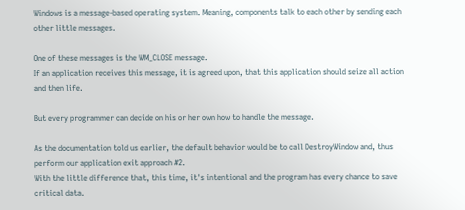Windows is a message-based operating system. Meaning, components talk to each other by sending each other little messages.

One of these messages is the WM_CLOSE message.
If an application receives this message, it is agreed upon, that this application should seize all action and then life.

But every programmer can decide on his or her own how to handle the message.

As the documentation told us earlier, the default behavior would be to call DestroyWindow and, thus perform our application exit approach #2.
With the little difference that, this time, it's intentional and the program has every chance to save critical data.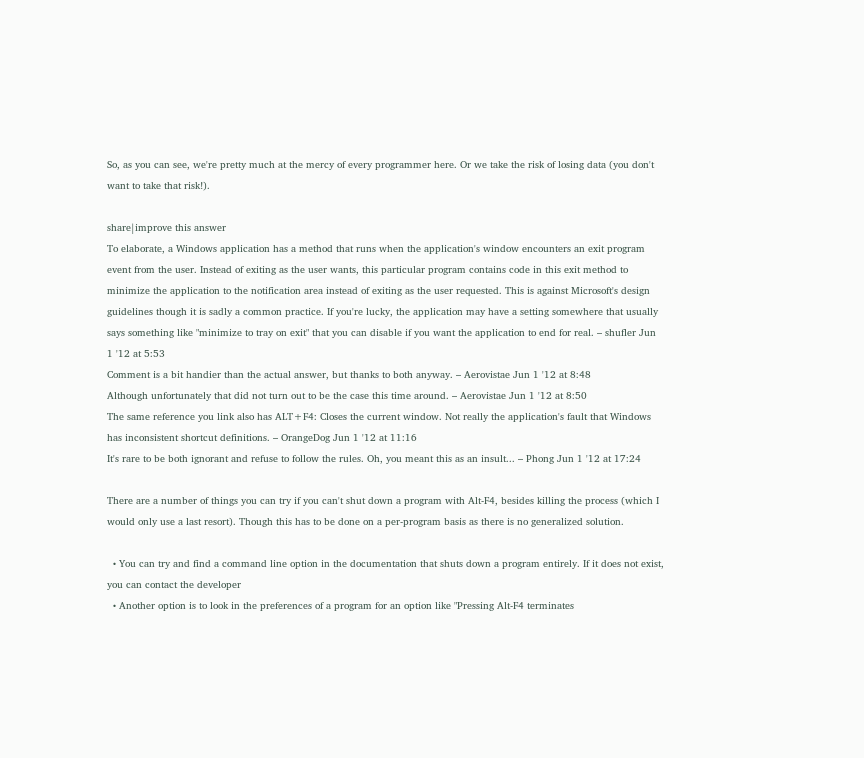So, as you can see, we're pretty much at the mercy of every programmer here. Or we take the risk of losing data (you don't want to take that risk!).

share|improve this answer
To elaborate, a Windows application has a method that runs when the application's window encounters an exit program event from the user. Instead of exiting as the user wants, this particular program contains code in this exit method to minimize the application to the notification area instead of exiting as the user requested. This is against Microsoft's design guidelines though it is sadly a common practice. If you're lucky, the application may have a setting somewhere that usually says something like "minimize to tray on exit" that you can disable if you want the application to end for real. – shufler Jun 1 '12 at 5:53
Comment is a bit handier than the actual answer, but thanks to both anyway. – Aerovistae Jun 1 '12 at 8:48
Although unfortunately that did not turn out to be the case this time around. – Aerovistae Jun 1 '12 at 8:50
The same reference you link also has ALT+F4: Closes the current window. Not really the application's fault that Windows has inconsistent shortcut definitions. – OrangeDog Jun 1 '12 at 11:16
It's rare to be both ignorant and refuse to follow the rules. Oh, you meant this as an insult... – Phong Jun 1 '12 at 17:24

There are a number of things you can try if you can't shut down a program with Alt-F4, besides killing the process (which I would only use a last resort). Though this has to be done on a per-program basis as there is no generalized solution.

  • You can try and find a command line option in the documentation that shuts down a program entirely. If it does not exist, you can contact the developer
  • Another option is to look in the preferences of a program for an option like "Pressing Alt-F4 terminates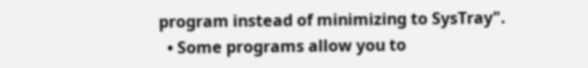program instead of minimizing to SysTray".
  • Some programs allow you to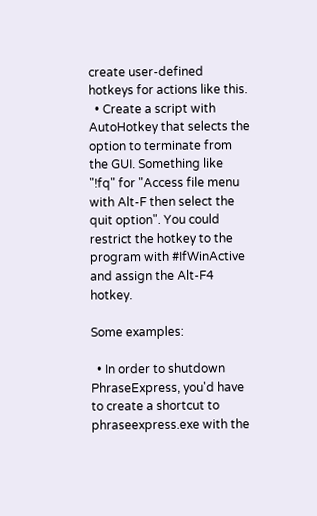create user-defined hotkeys for actions like this.
  • Create a script with AutoHotkey that selects the option to terminate from the GUI. Something like "!fq" for "Access file menu with Alt-F then select the quit option". You could restrict the hotkey to the program with #IfWinActive and assign the Alt-F4 hotkey.

Some examples:

  • In order to shutdown PhraseExpress, you'd have to create a shortcut to phraseexpress.exe with the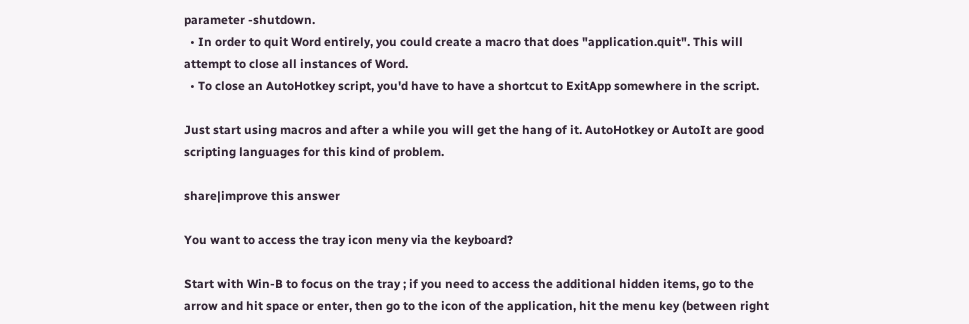parameter -shutdown.
  • In order to quit Word entirely, you could create a macro that does "application.quit". This will attempt to close all instances of Word.
  • To close an AutoHotkey script, you'd have to have a shortcut to ExitApp somewhere in the script.

Just start using macros and after a while you will get the hang of it. AutoHotkey or AutoIt are good scripting languages for this kind of problem.

share|improve this answer

You want to access the tray icon meny via the keyboard?

Start with Win-B to focus on the tray ; if you need to access the additional hidden items, go to the arrow and hit space or enter, then go to the icon of the application, hit the menu key (between right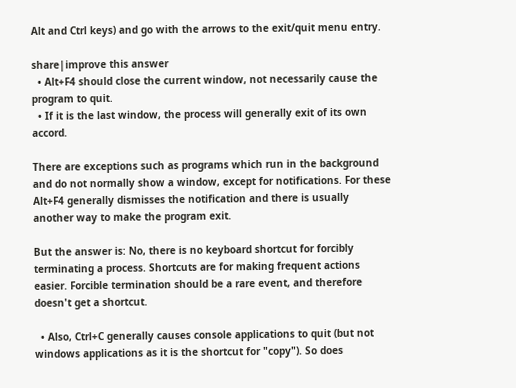Alt and Ctrl keys) and go with the arrows to the exit/quit menu entry.

share|improve this answer
  • Alt+F4 should close the current window, not necessarily cause the program to quit.
  • If it is the last window, the process will generally exit of its own accord.

There are exceptions such as programs which run in the background and do not normally show a window, except for notifications. For these Alt+F4 generally dismisses the notification and there is usually another way to make the program exit.

But the answer is: No, there is no keyboard shortcut for forcibly terminating a process. Shortcuts are for making frequent actions easier. Forcible termination should be a rare event, and therefore doesn't get a shortcut.

  • Also, Ctrl+C generally causes console applications to quit (but not windows applications as it is the shortcut for "copy"). So does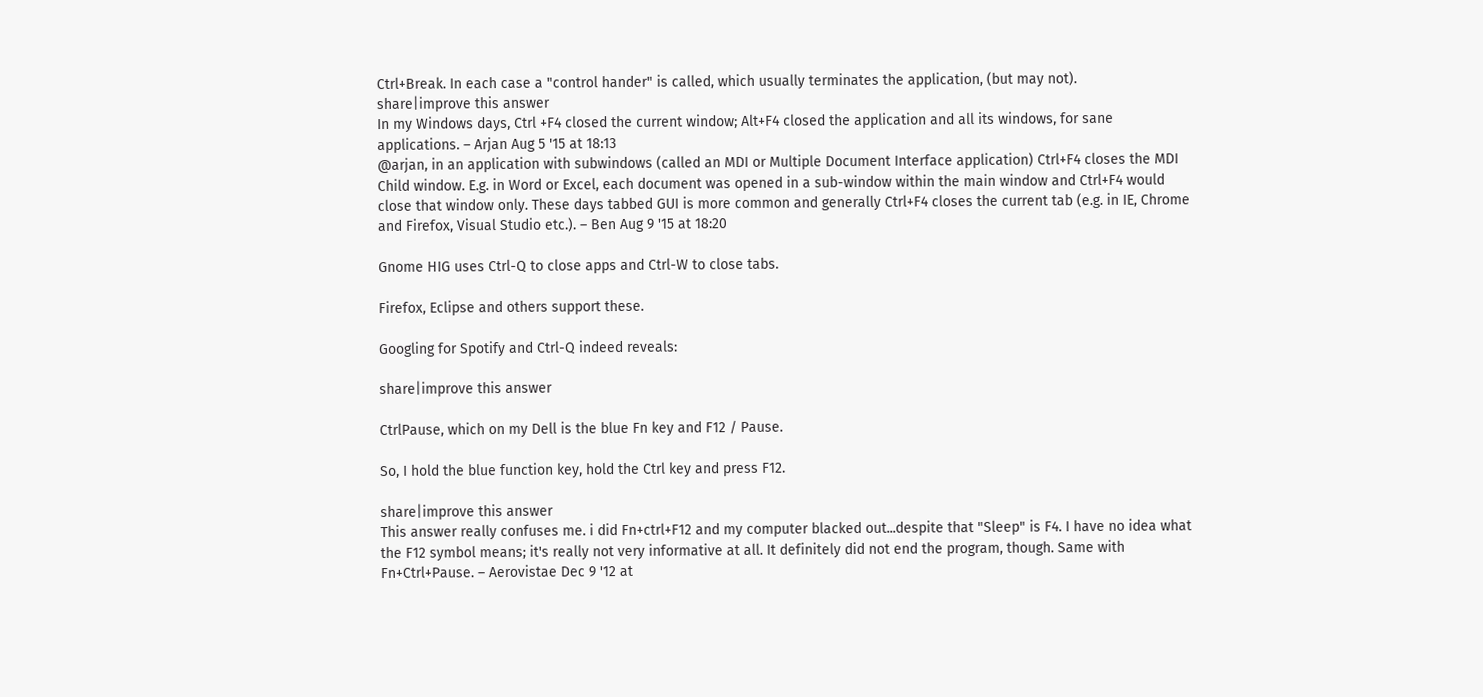Ctrl+Break. In each case a "control hander" is called, which usually terminates the application, (but may not).
share|improve this answer
In my Windows days, Ctrl +F4 closed the current window; Alt+F4 closed the application and all its windows, for sane applications. – Arjan Aug 5 '15 at 18:13
@arjan, in an application with subwindows (called an MDI or Multiple Document Interface application) Ctrl+F4 closes the MDI Child window. E.g. in Word or Excel, each document was opened in a sub-window within the main window and Ctrl+F4 would close that window only. These days tabbed GUI is more common and generally Ctrl+F4 closes the current tab (e.g. in IE, Chrome and Firefox, Visual Studio etc.). – Ben Aug 9 '15 at 18:20

Gnome HIG uses Ctrl-Q to close apps and Ctrl-W to close tabs.

Firefox, Eclipse and others support these.

Googling for Spotify and Ctrl-Q indeed reveals:

share|improve this answer

CtrlPause, which on my Dell is the blue Fn key and F12 / Pause.

So, I hold the blue function key, hold the Ctrl key and press F12.

share|improve this answer
This answer really confuses me. i did Fn+ctrl+F12 and my computer blacked out...despite that "Sleep" is F4. I have no idea what the F12 symbol means; it's really not very informative at all. It definitely did not end the program, though. Same with Fn+Ctrl+Pause. – Aerovistae Dec 9 '12 at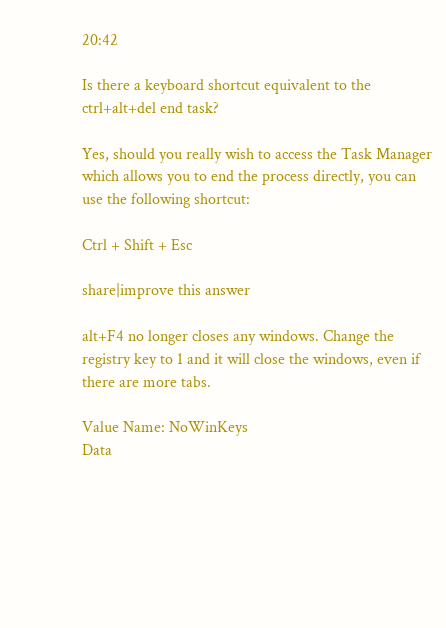20:42

Is there a keyboard shortcut equivalent to the ctrl+alt+del end task?

Yes, should you really wish to access the Task Manager which allows you to end the process directly, you can use the following shortcut:

Ctrl + Shift + Esc

share|improve this answer

alt+F4 no longer closes any windows. Change the registry key to 1 and it will close the windows, even if there are more tabs.

Value Name: NoWinKeys
Data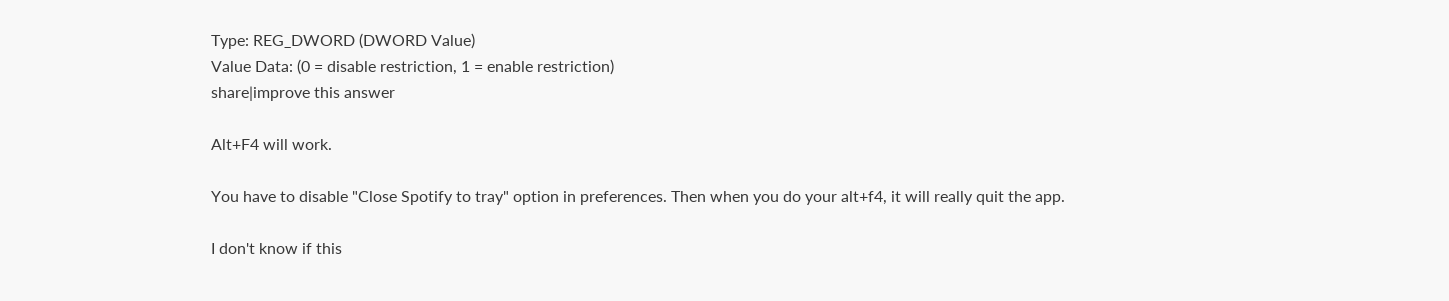Type: REG_DWORD (DWORD Value)
Value Data: (0 = disable restriction, 1 = enable restriction)
share|improve this answer

Alt+F4 will work.

You have to disable "Close Spotify to tray" option in preferences. Then when you do your alt+f4, it will really quit the app.

I don't know if this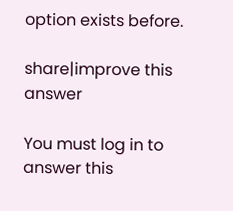option exists before.

share|improve this answer

You must log in to answer this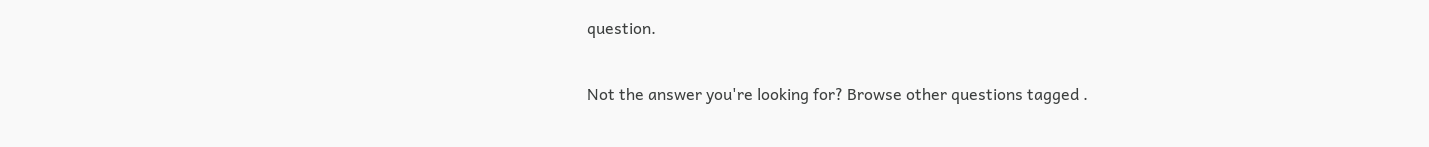question.

Not the answer you're looking for? Browse other questions tagged .